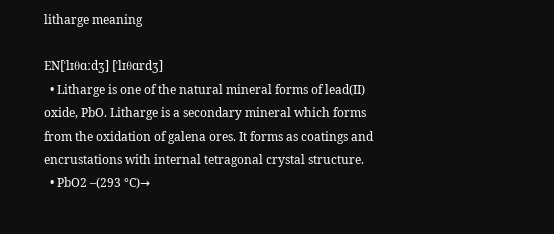litharge meaning

EN[ˈlɪθɑːdʒ] [ˈlɪθɑrdʒ]
  • Litharge is one of the natural mineral forms of lead(II) oxide, PbO. Litharge is a secondary mineral which forms from the oxidation of galena ores. It forms as coatings and encrustations with internal tetragonal crystal structure.
  • PbO2 –(293 °C)→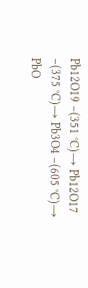Pb12O19 –(351 °C)→ Pb12O17 –(375 °C)→ Pb3O4 –(605 °C)→ PbO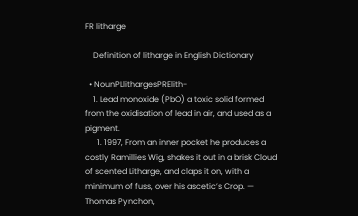FR litharge

    Definition of litharge in English Dictionary

  • NounPLlithargesPRElith-
    1. Lead monoxide (PbO) a toxic solid formed from the oxidisation of lead in air, and used as a pigment.
      1. 1997, From an inner pocket he produces a costly Ramillies Wig, shakes it out in a brisk Cloud of scented Litharge, and claps it on, with a minimum of fuss, over his ascetic’s Crop. — Thomas Pynchon,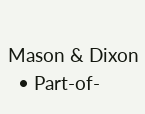Mason & Dixon
  • Part-of-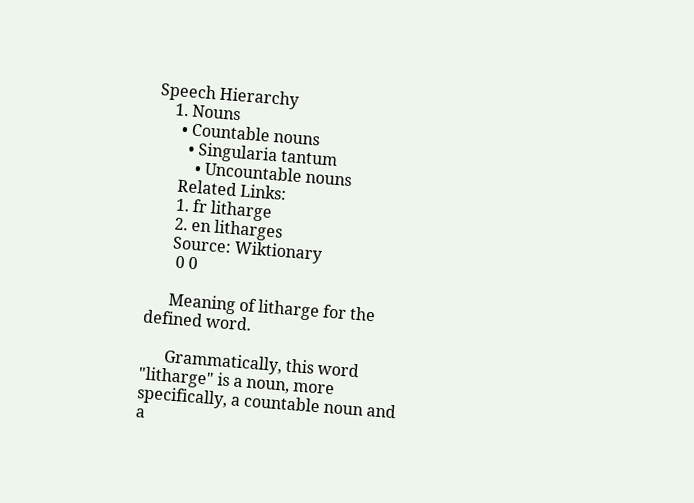Speech Hierarchy
    1. Nouns
      • Countable nouns
        • Singularia tantum
          • Uncountable nouns
      Related Links:
      1. fr litharge
      2. en litharges
      Source: Wiktionary
       0 0

      Meaning of litharge for the defined word.

      Grammatically, this word "litharge" is a noun, more specifically, a countable noun and a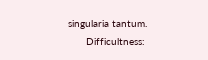singularia tantum.
      Difficultness: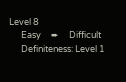Level 8
      Easy     ➨     Difficult
      Definiteness: Level 1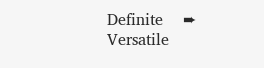Definite    ➨     Versatile